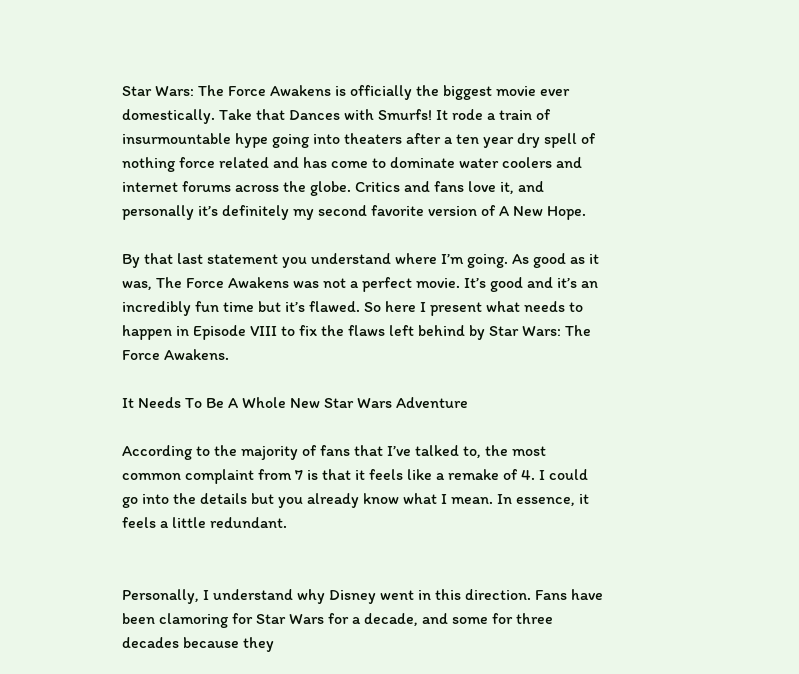Star Wars: The Force Awakens is officially the biggest movie ever domestically. Take that Dances with Smurfs! It rode a train of insurmountable hype going into theaters after a ten year dry spell of nothing force related and has come to dominate water coolers and internet forums across the globe. Critics and fans love it, and personally it’s definitely my second favorite version of A New Hope.

By that last statement you understand where I’m going. As good as it was, The Force Awakens was not a perfect movie. It’s good and it’s an incredibly fun time but it’s flawed. So here I present what needs to happen in Episode VIII to fix the flaws left behind by Star Wars: The Force Awakens.

It Needs To Be A Whole New Star Wars Adventure

According to the majority of fans that I’ve talked to, the most common complaint from 7 is that it feels like a remake of 4. I could go into the details but you already know what I mean. In essence, it feels a little redundant.


Personally, I understand why Disney went in this direction. Fans have been clamoring for Star Wars for a decade, and some for three decades because they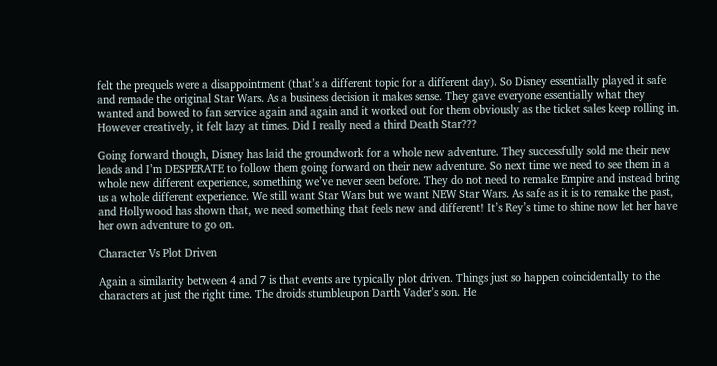felt the prequels were a disappointment (that’s a different topic for a different day). So Disney essentially played it safe and remade the original Star Wars. As a business decision it makes sense. They gave everyone essentially what they wanted and bowed to fan service again and again and it worked out for them obviously as the ticket sales keep rolling in. However creatively, it felt lazy at times. Did I really need a third Death Star???

Going forward though, Disney has laid the groundwork for a whole new adventure. They successfully sold me their new leads and I’m DESPERATE to follow them going forward on their new adventure. So next time we need to see them in a whole new different experience, something we’ve never seen before. They do not need to remake Empire and instead bring us a whole different experience. We still want Star Wars but we want NEW Star Wars. As safe as it is to remake the past, and Hollywood has shown that, we need something that feels new and different! It’s Rey’s time to shine now let her have her own adventure to go on.

Character Vs Plot Driven

Again a similarity between 4 and 7 is that events are typically plot driven. Things just so happen coincidentally to the characters at just the right time. The droids stumbleupon Darth Vader’s son. He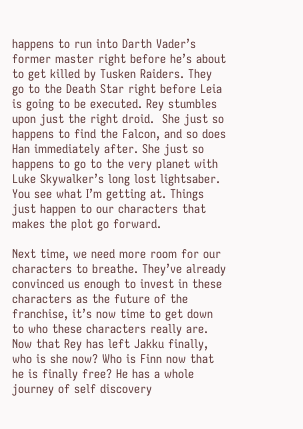happens to run into Darth Vader’s former master right before he’s about to get killed by Tusken Raiders. They go to the Death Star right before Leia is going to be executed. Rey stumbles upon just the right droid.  She just so happens to find the Falcon, and so does Han immediately after. She just so happens to go to the very planet with Luke Skywalker’s long lost lightsaber. You see what I’m getting at. Things just happen to our characters that makes the plot go forward.

Next time, we need more room for our characters to breathe. They’ve already convinced us enough to invest in these characters as the future of the franchise, it’s now time to get down to who these characters really are. Now that Rey has left Jakku finally, who is she now? Who is Finn now that he is finally free? He has a whole journey of self discovery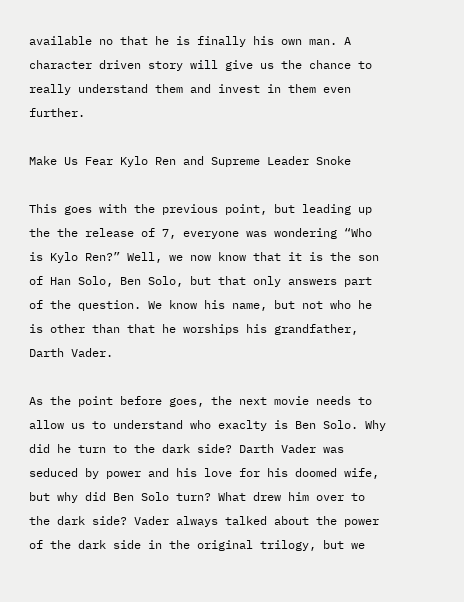available no that he is finally his own man. A character driven story will give us the chance to really understand them and invest in them even further.

Make Us Fear Kylo Ren and Supreme Leader Snoke

This goes with the previous point, but leading up the the release of 7, everyone was wondering “Who is Kylo Ren?” Well, we now know that it is the son of Han Solo, Ben Solo, but that only answers part of the question. We know his name, but not who he is other than that he worships his grandfather, Darth Vader.

As the point before goes, the next movie needs to allow us to understand who exaclty is Ben Solo. Why did he turn to the dark side? Darth Vader was seduced by power and his love for his doomed wife, but why did Ben Solo turn? What drew him over to the dark side? Vader always talked about the power of the dark side in the original trilogy, but we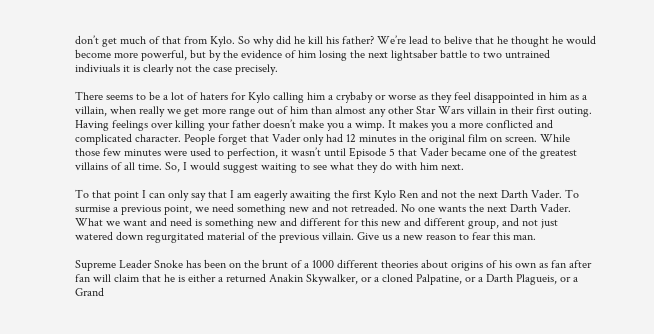don’t get much of that from Kylo. So why did he kill his father? We’re lead to belive that he thought he would become more powerful, but by the evidence of him losing the next lightsaber battle to two untrained indiviuals it is clearly not the case precisely.

There seems to be a lot of haters for Kylo calling him a crybaby or worse as they feel disappointed in him as a villain, when really we get more range out of him than almost any other Star Wars villain in their first outing. Having feelings over killing your father doesn’t make you a wimp. It makes you a more conflicted and complicated character. People forget that Vader only had 12 minutes in the original film on screen. While those few minutes were used to perfection, it wasn’t until Episode 5 that Vader became one of the greatest villains of all time. So, I would suggest waiting to see what they do with him next.

To that point I can only say that I am eagerly awaiting the first Kylo Ren and not the next Darth Vader. To surmise a previous point, we need something new and not retreaded. No one wants the next Darth Vader. What we want and need is something new and different for this new and different group, and not just watered down regurgitated material of the previous villain. Give us a new reason to fear this man.

Supreme Leader Snoke has been on the brunt of a 1000 different theories about origins of his own as fan after fan will claim that he is either a returned Anakin Skywalker, or a cloned Palpatine, or a Darth Plagueis, or a Grand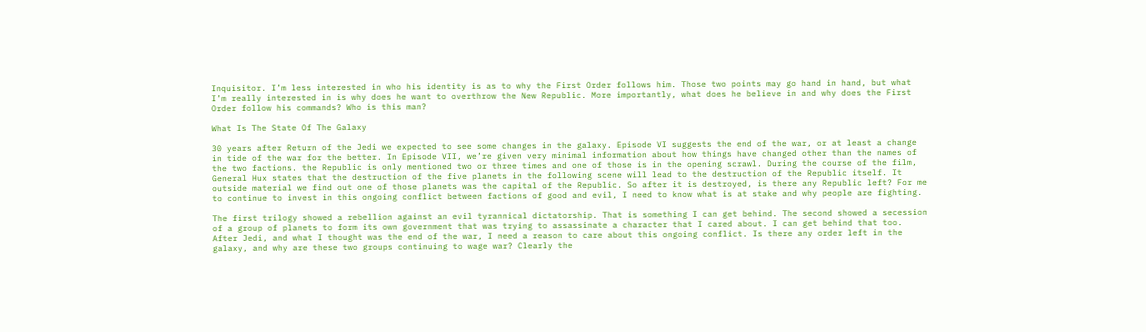Inquisitor. I’m less interested in who his identity is as to why the First Order follows him. Those two points may go hand in hand, but what I’m really interested in is why does he want to overthrow the New Republic. More importantly, what does he believe in and why does the First Order follow his commands? Who is this man?

What Is The State Of The Galaxy

30 years after Return of the Jedi we expected to see some changes in the galaxy. Episode VI suggests the end of the war, or at least a change in tide of the war for the better. In Episode VII, we’re given very minimal information about how things have changed other than the names of the two factions. the Republic is only mentioned two or three times and one of those is in the opening scrawl. During the course of the film, General Hux states that the destruction of the five planets in the following scene will lead to the destruction of the Republic itself. It outside material we find out one of those planets was the capital of the Republic. So after it is destroyed, is there any Republic left? For me to continue to invest in this ongoing conflict between factions of good and evil, I need to know what is at stake and why people are fighting.

The first trilogy showed a rebellion against an evil tyrannical dictatorship. That is something I can get behind. The second showed a secession of a group of planets to form its own government that was trying to assassinate a character that I cared about. I can get behind that too. After Jedi, and what I thought was the end of the war, I need a reason to care about this ongoing conflict. Is there any order left in the galaxy, and why are these two groups continuing to wage war? Clearly the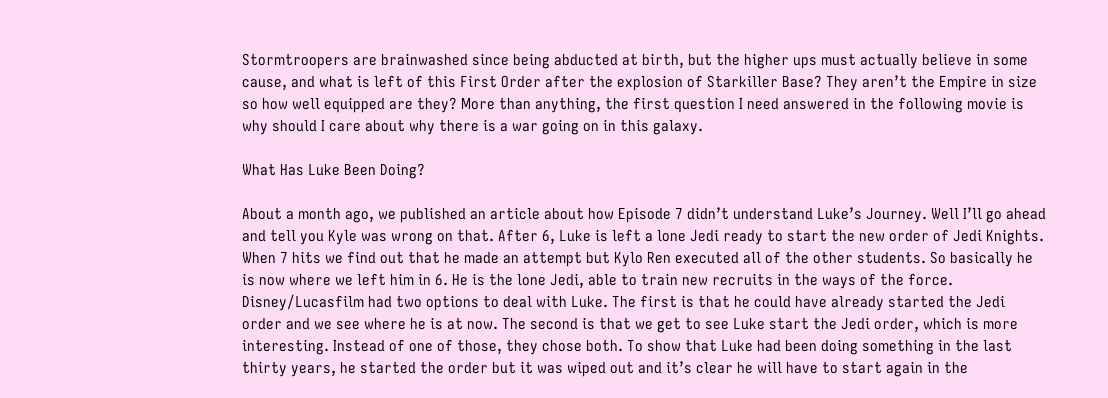Stormtroopers are brainwashed since being abducted at birth, but the higher ups must actually believe in some cause, and what is left of this First Order after the explosion of Starkiller Base? They aren’t the Empire in size so how well equipped are they? More than anything, the first question I need answered in the following movie is why should I care about why there is a war going on in this galaxy.

What Has Luke Been Doing?

About a month ago, we published an article about how Episode 7 didn’t understand Luke’s Journey. Well I’ll go ahead and tell you Kyle was wrong on that. After 6, Luke is left a lone Jedi ready to start the new order of Jedi Knights. When 7 hits we find out that he made an attempt but Kylo Ren executed all of the other students. So basically he is now where we left him in 6. He is the lone Jedi, able to train new recruits in the ways of the force. Disney/Lucasfilm had two options to deal with Luke. The first is that he could have already started the Jedi order and we see where he is at now. The second is that we get to see Luke start the Jedi order, which is more interesting. Instead of one of those, they chose both. To show that Luke had been doing something in the last thirty years, he started the order but it was wiped out and it’s clear he will have to start again in the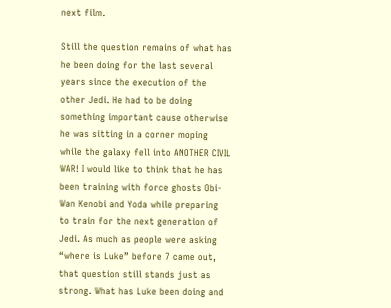next film.

Still the question remains of what has he been doing for the last several years since the execution of the other Jedi. He had to be doing something important cause otherwise he was sitting in a corner moping while the galaxy fell into ANOTHER CIVIL WAR! I would like to think that he has been training with force ghosts Obi-Wan Kenobi and Yoda while preparing to train for the next generation of Jedi. As much as people were asking “where is Luke” before 7 came out, that question still stands just as strong. What has Luke been doing and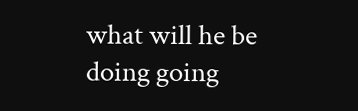what will he be doing going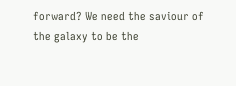forward? We need the saviour of the galaxy to be the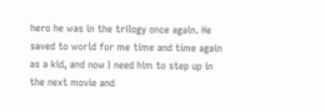hero he was in the trilogy once again. He saved to world for me time and time again as a kid, and now I need him to step up in the next movie and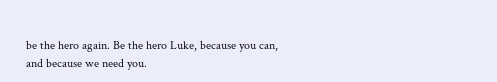be the hero again. Be the hero Luke, because you can, and because we need you.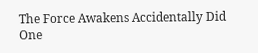The Force Awakens Accidentally Did One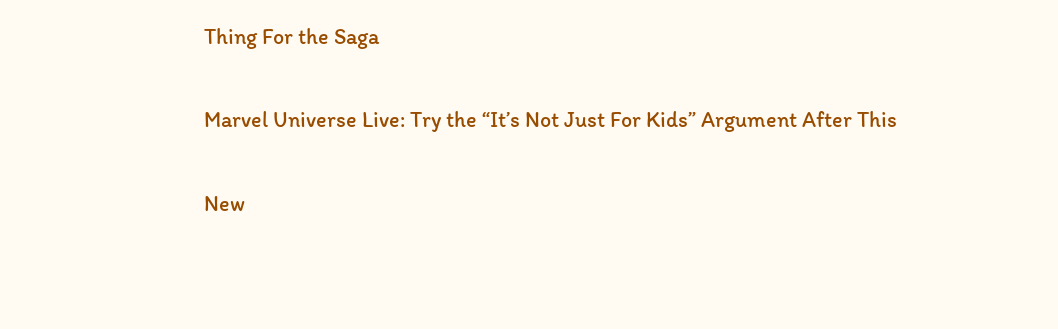Thing For the Saga

Marvel Universe Live: Try the “It’s Not Just For Kids” Argument After This

New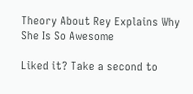Theory About Rey Explains Why She Is So Awesome

Liked it? Take a second to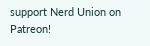support Nerd Union on Patreon!